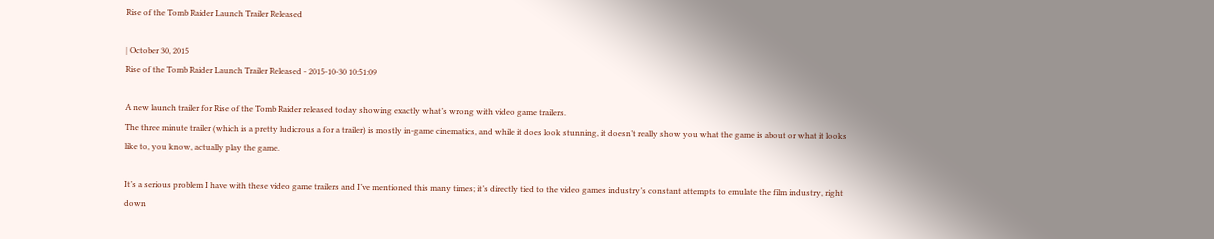Rise of the Tomb Raider Launch Trailer Released

| October 30, 2015
Rise of the Tomb Raider Launch Trailer Released - 2015-10-30 10:51:09

A new launch trailer for Rise of the Tomb Raider released today showing exactly what’s wrong with video game trailers.
The three minute trailer (which is a pretty ludicrous a for a trailer) is mostly in-game cinematics, and while it does look stunning, it doesn’t really show you what the game is about or what it looks like to, you know, actually play the game.

It’s a serious problem I have with these video game trailers and I’ve mentioned this many times; it’s directly tied to the video games industry’s constant attempts to emulate the film industry, right down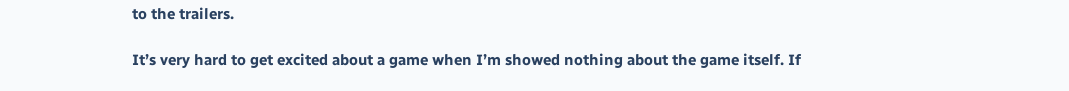to the trailers.

It’s very hard to get excited about a game when I’m showed nothing about the game itself. If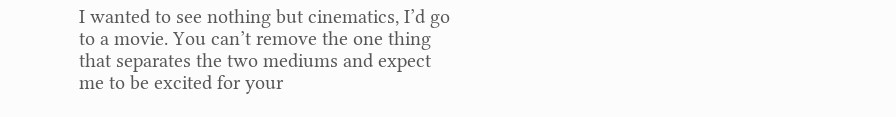I wanted to see nothing but cinematics, I’d go to a movie. You can’t remove the one thing that separates the two mediums and expect me to be excited for your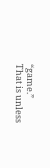“game.”
That is unless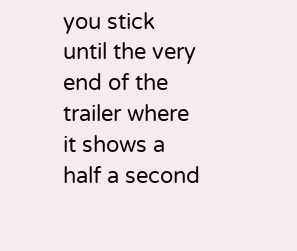you stick until the very end of the trailer where it shows a half a second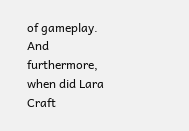of gameplay. And furthermore, when did Lara Craft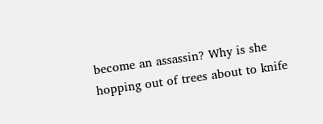become an assassin? Why is she hopping out of trees about to knife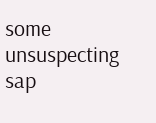some unsuspecting sap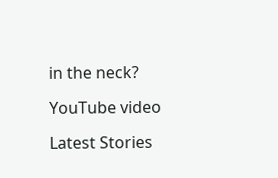in the neck?

YouTube video

Latest Stories